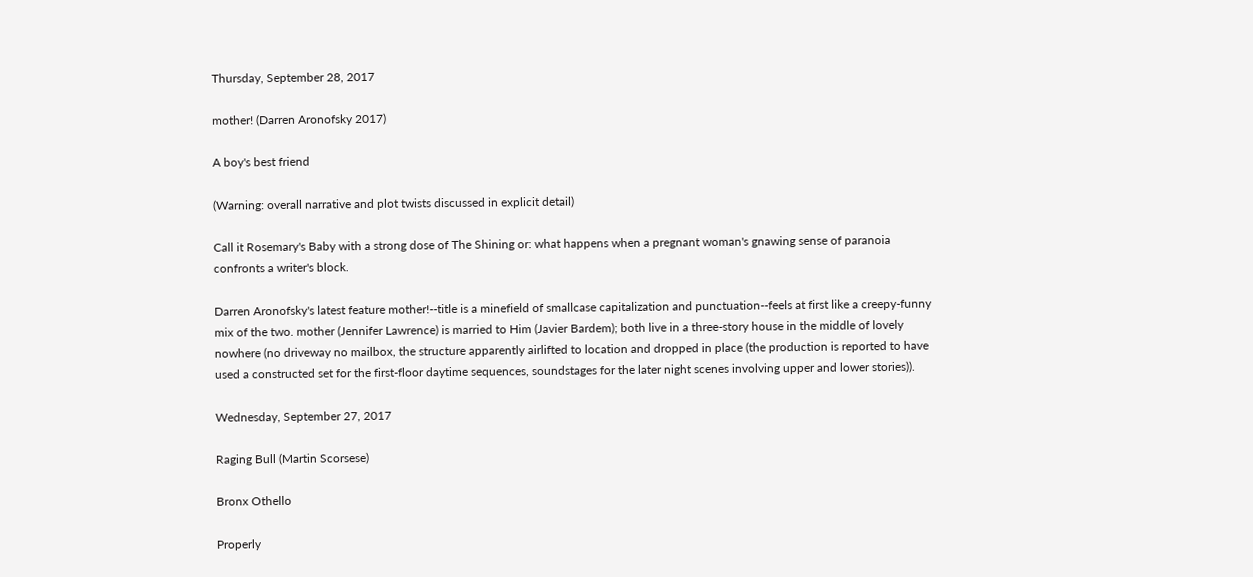Thursday, September 28, 2017

mother! (Darren Aronofsky 2017)

A boy's best friend

(Warning: overall narrative and plot twists discussed in explicit detail)

Call it Rosemary's Baby with a strong dose of The Shining or: what happens when a pregnant woman's gnawing sense of paranoia confronts a writer's block.

Darren Aronofsky's latest feature mother!--title is a minefield of smallcase capitalization and punctuation--feels at first like a creepy-funny mix of the two. mother (Jennifer Lawrence) is married to Him (Javier Bardem); both live in a three-story house in the middle of lovely nowhere (no driveway no mailbox, the structure apparently airlifted to location and dropped in place (the production is reported to have used a constructed set for the first-floor daytime sequences, soundstages for the later night scenes involving upper and lower stories)).

Wednesday, September 27, 2017

Raging Bull (Martin Scorsese)

Bronx Othello

Properly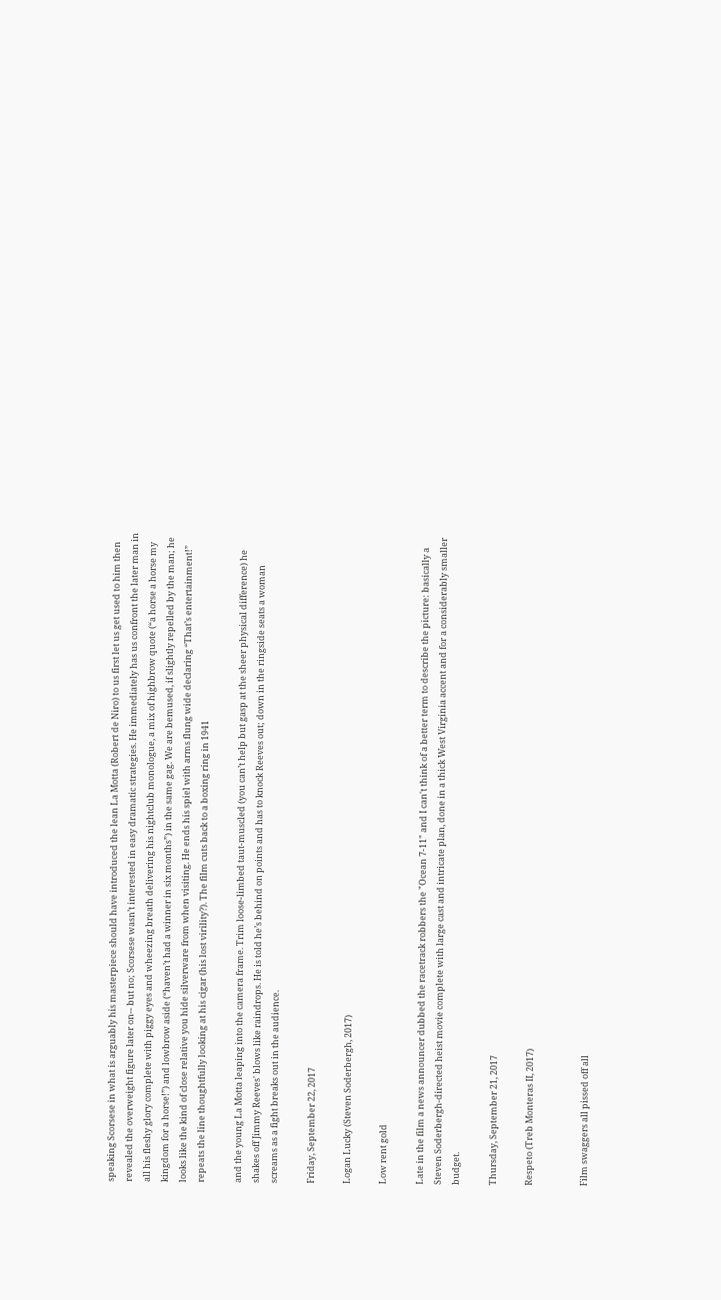speaking Scorsese in what is arguably his masterpiece should have introduced the lean La Motta (Robert de Niro) to us first let us get used to him then revealed the overweight figure later on-- but no; Scorsese wasn’t interested in easy dramatic strategies. He immediately has us confront the later man in all his fleshy glory complete with piggy eyes and wheezing breath delivering his nightclub monologue, a mix of highbrow quote (“a horse a horse my kingdom for a horse!”) and lowbrow aside (“haven’t had a winner in six months”) in the same gag. We are bemused, if slightly repelled by the man; he looks like the kind of close relative you hide silverware from when visiting. He ends his spiel with arms flung wide declaring “That’s entertainment!” repeats the line thoughtfully looking at his cigar (his lost virility?). The film cuts back to a boxing ring in 1941

and the young La Motta leaping into the camera frame. Trim loose-limbed taut-muscled (you can’t help but gasp at the sheer physical difference) he shakes off Jimmy Reeves' blows like raindrops. He is told he’s behind on points and has to knock Reeves out; down in the ringside seats a woman screams as a fight breaks out in the audience.

Friday, September 22, 2017

Logan Lucky (Steven Soderbergh, 2017)

Low rent gold

Late in the film a news announcer dubbed the racetrack robbers the "Ocean 7-11" and I can't think of a better term to describe the picture: basically a Steven Soderbergh-directed heist movie complete with large cast and intricate plan, done in a thick West Virginia accent and for a considerably smaller budget.

Thursday, September 21, 2017

Respeto (Treb Monteras II, 2017)


Film swaggers all pissed off all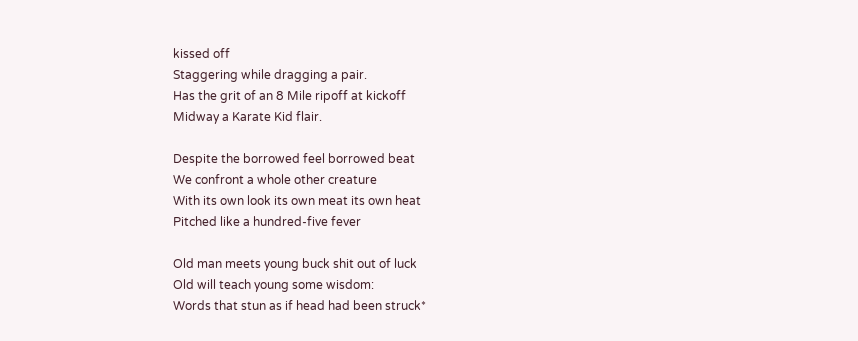kissed off
Staggering while dragging a pair.
Has the grit of an 8 Mile ripoff at kickoff
Midway a Karate Kid flair.

Despite the borrowed feel borrowed beat
We confront a whole other creature
With its own look its own meat its own heat
Pitched like a hundred-five fever

Old man meets young buck shit out of luck
Old will teach young some wisdom:
Words that stun as if head had been struck*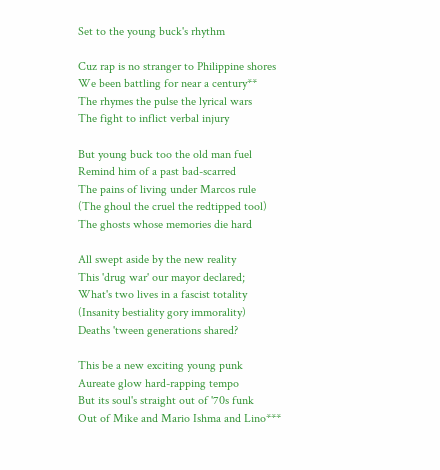Set to the young buck's rhythm

Cuz rap is no stranger to Philippine shores
We been battling for near a century**
The rhymes the pulse the lyrical wars
The fight to inflict verbal injury

But young buck too the old man fuel
Remind him of a past bad-scarred
The pains of living under Marcos rule
(The ghoul the cruel the redtipped tool)
The ghosts whose memories die hard

All swept aside by the new reality
This 'drug war' our mayor declared;
What's two lives in a fascist totality
(Insanity bestiality gory immorality)
Deaths 'tween generations shared?

This be a new exciting young punk
Aureate glow hard-rapping tempo
But its soul's straight out of '70s funk
Out of Mike and Mario Ishma and Lino***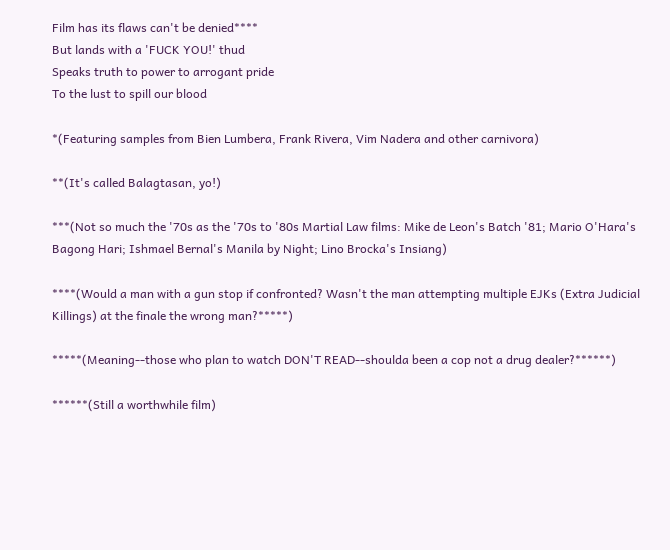Film has its flaws can't be denied****
But lands with a 'FUCK YOU!' thud
Speaks truth to power to arrogant pride
To the lust to spill our blood

*(Featuring samples from Bien Lumbera, Frank Rivera, Vim Nadera and other carnivora)

**(It's called Balagtasan, yo!)

***(Not so much the '70s as the '70s to '80s Martial Law films: Mike de Leon's Batch '81; Mario O'Hara's Bagong Hari; Ishmael Bernal's Manila by Night; Lino Brocka's Insiang)

****(Would a man with a gun stop if confronted? Wasn't the man attempting multiple EJKs (Extra Judicial Killings) at the finale the wrong man?*****)

*****(Meaning--those who plan to watch DON'T READ--shoulda been a cop not a drug dealer?******)

******(Still a worthwhile film)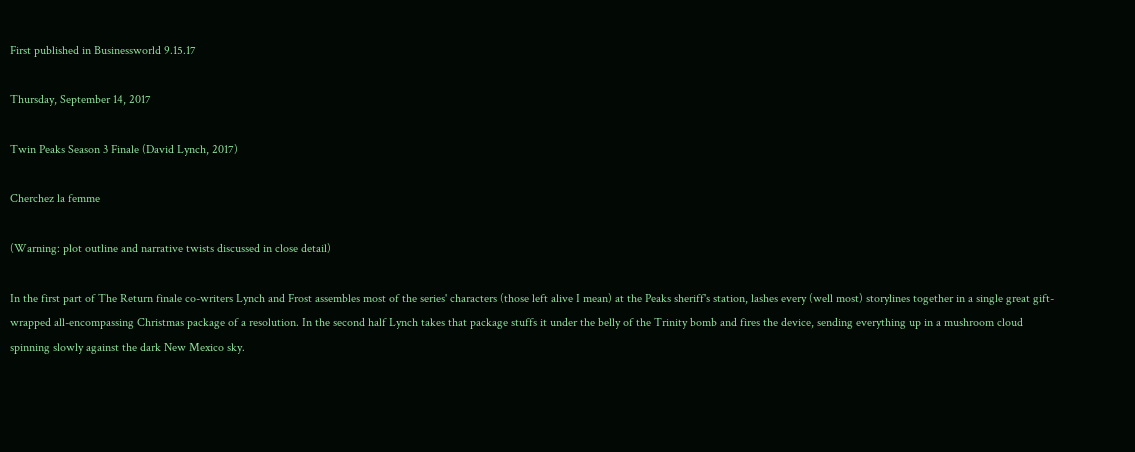First published in Businessworld 9.15.17

Thursday, September 14, 2017

Twin Peaks Season 3 Finale (David Lynch, 2017)

Cherchez la femme

(Warning: plot outline and narrative twists discussed in close detail)

In the first part of The Return finale co-writers Lynch and Frost assembles most of the series' characters (those left alive I mean) at the Peaks sheriff's station, lashes every (well most) storylines together in a single great gift-wrapped all-encompassing Christmas package of a resolution. In the second half Lynch takes that package stuffs it under the belly of the Trinity bomb and fires the device, sending everything up in a mushroom cloud spinning slowly against the dark New Mexico sky.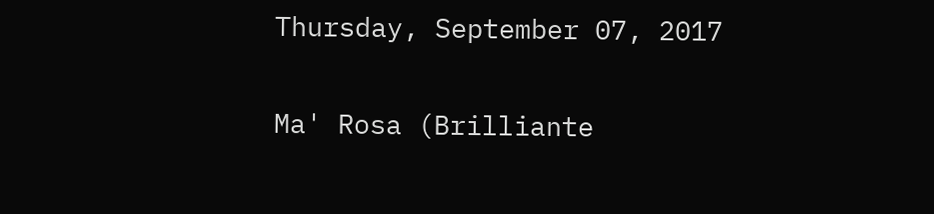Thursday, September 07, 2017

Ma' Rosa (Brilliante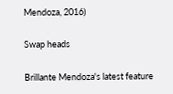Mendoza, 2016)

Swap heads

Brillante Mendoza's latest feature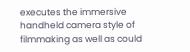executes the immersive handheld camera style of filmmaking as well as could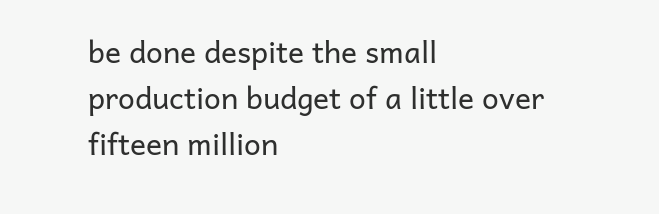be done despite the small production budget of a little over fifteen million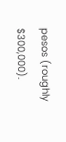pesos (roughly $300,000).